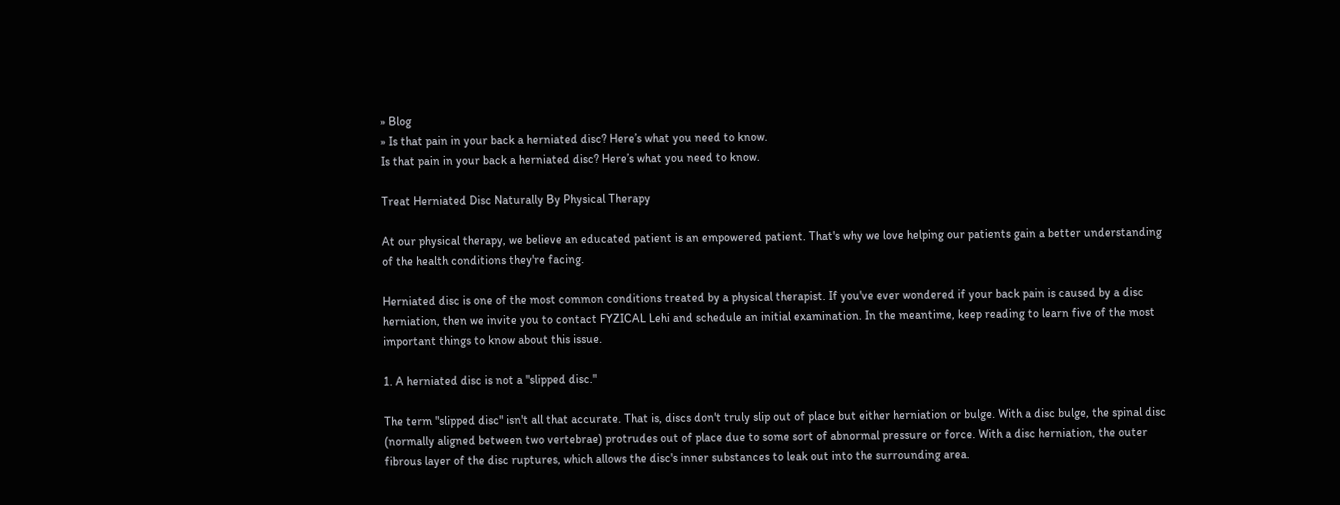» Blog
» Is that pain in your back a herniated disc? Here’s what you need to know.
Is that pain in your back a herniated disc? Here’s what you need to know.

Treat Herniated Disc Naturally By Physical Therapy

At our physical therapy, we believe an educated patient is an empowered patient. That's why we love helping our patients gain a better understanding of the health conditions they're facing.

Herniated disc is one of the most common conditions treated by a physical therapist. If you've ever wondered if your back pain is caused by a disc herniation, then we invite you to contact FYZICAL Lehi and schedule an initial examination. In the meantime, keep reading to learn five of the most important things to know about this issue.

1. A herniated disc is not a "slipped disc."

The term "slipped disc" isn't all that accurate. That is, discs don't truly slip out of place but either herniation or bulge. With a disc bulge, the spinal disc (normally aligned between two vertebrae) protrudes out of place due to some sort of abnormal pressure or force. With a disc herniation, the outer fibrous layer of the disc ruptures, which allows the disc's inner substances to leak out into the surrounding area.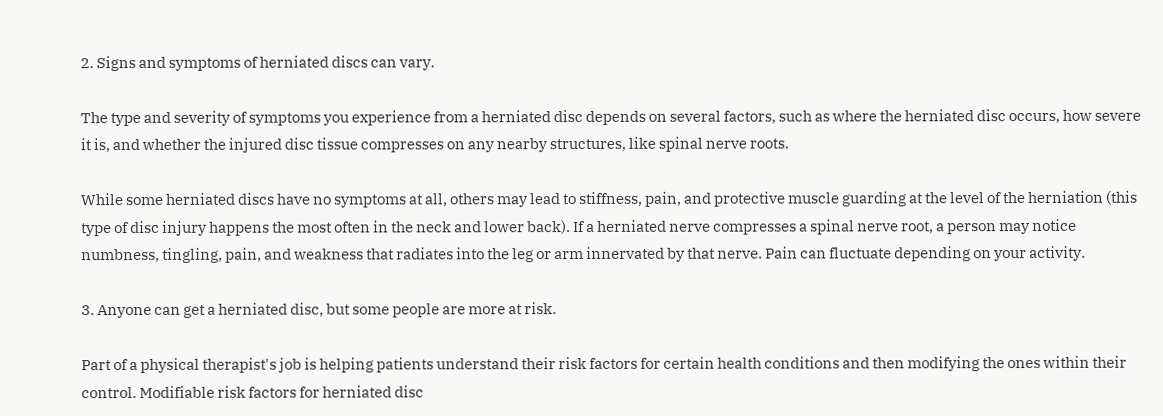2. Signs and symptoms of herniated discs can vary.

The type and severity of symptoms you experience from a herniated disc depends on several factors, such as where the herniated disc occurs, how severe it is, and whether the injured disc tissue compresses on any nearby structures, like spinal nerve roots.

While some herniated discs have no symptoms at all, others may lead to stiffness, pain, and protective muscle guarding at the level of the herniation (this type of disc injury happens the most often in the neck and lower back). If a herniated nerve compresses a spinal nerve root, a person may notice numbness, tingling, pain, and weakness that radiates into the leg or arm innervated by that nerve. Pain can fluctuate depending on your activity.

3. Anyone can get a herniated disc, but some people are more at risk.

Part of a physical therapist's job is helping patients understand their risk factors for certain health conditions and then modifying the ones within their control. Modifiable risk factors for herniated disc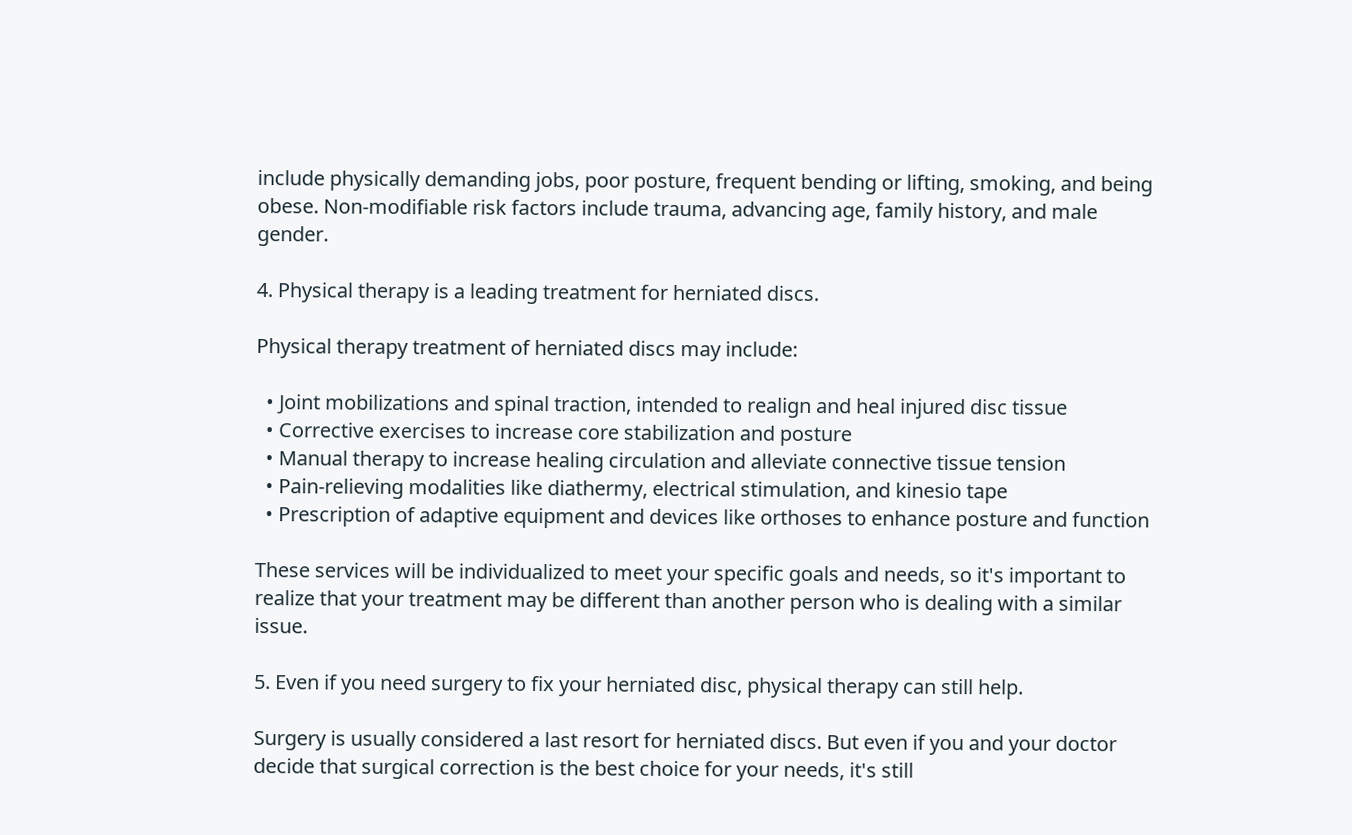include physically demanding jobs, poor posture, frequent bending or lifting, smoking, and being obese. Non-modifiable risk factors include trauma, advancing age, family history, and male gender.

4. Physical therapy is a leading treatment for herniated discs.

Physical therapy treatment of herniated discs may include:

  • Joint mobilizations and spinal traction, intended to realign and heal injured disc tissue
  • Corrective exercises to increase core stabilization and posture
  • Manual therapy to increase healing circulation and alleviate connective tissue tension
  • Pain-relieving modalities like diathermy, electrical stimulation, and kinesio tape
  • Prescription of adaptive equipment and devices like orthoses to enhance posture and function

These services will be individualized to meet your specific goals and needs, so it's important to realize that your treatment may be different than another person who is dealing with a similar issue.

5. Even if you need surgery to fix your herniated disc, physical therapy can still help.

Surgery is usually considered a last resort for herniated discs. But even if you and your doctor decide that surgical correction is the best choice for your needs, it's still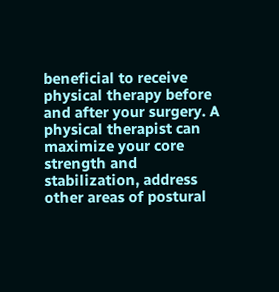beneficial to receive physical therapy before and after your surgery. A physical therapist can maximize your core strength and stabilization, address other areas of postural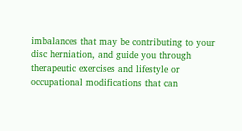imbalances that may be contributing to your disc herniation, and guide you through therapeutic exercises and lifestyle or occupational modifications that can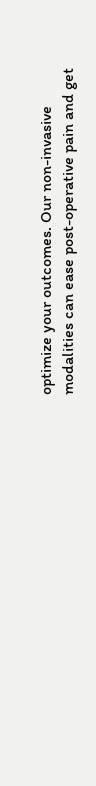optimize your outcomes. Our non-invasive modalities can ease post-operative pain and get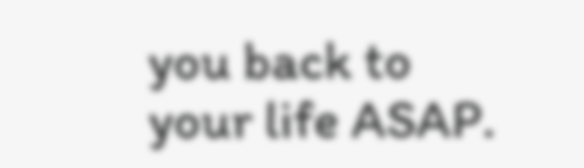you back to your life ASAP.